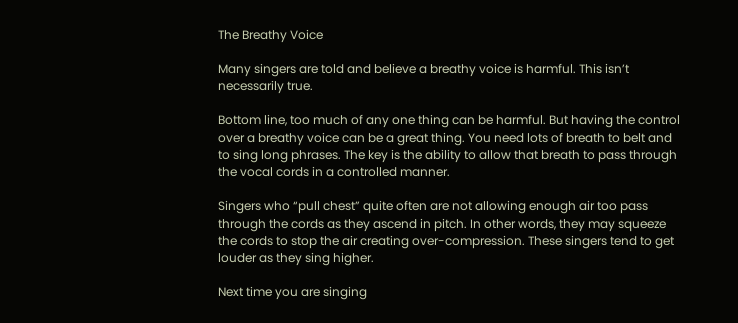The Breathy Voice

Many singers are told and believe a breathy voice is harmful. This isn’t necessarily true.

Bottom line, too much of any one thing can be harmful. But having the control over a breathy voice can be a great thing. You need lots of breath to belt and to sing long phrases. The key is the ability to allow that breath to pass through the vocal cords in a controlled manner.

Singers who “pull chest” quite often are not allowing enough air too pass through the cords as they ascend in pitch. In other words, they may squeeze the cords to stop the air creating over-compression. These singers tend to get louder as they sing higher.

Next time you are singing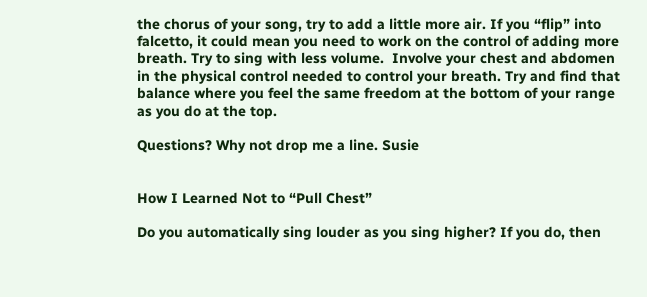the chorus of your song, try to add a little more air. If you “flip” into falcetto, it could mean you need to work on the control of adding more breath. Try to sing with less volume.  Involve your chest and abdomen in the physical control needed to control your breath. Try and find that balance where you feel the same freedom at the bottom of your range as you do at the top.

Questions? Why not drop me a line. Susie


How I Learned Not to “Pull Chest”

Do you automatically sing louder as you sing higher? If you do, then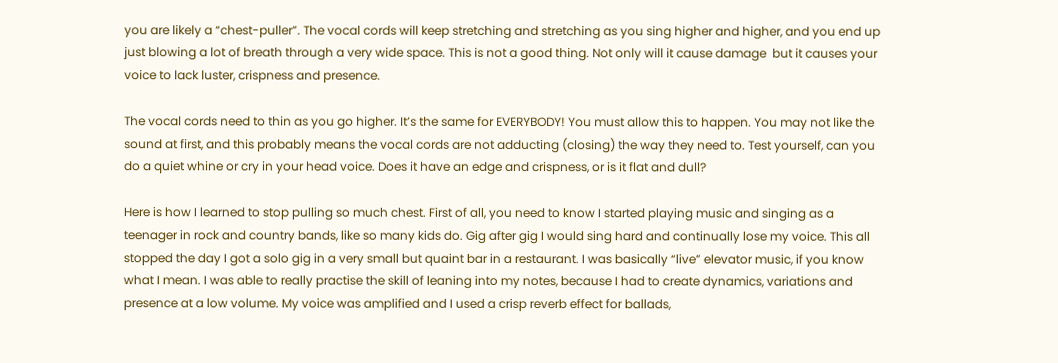you are likely a “chest-puller”. The vocal cords will keep stretching and stretching as you sing higher and higher, and you end up just blowing a lot of breath through a very wide space. This is not a good thing. Not only will it cause damage  but it causes your voice to lack luster, crispness and presence.

The vocal cords need to thin as you go higher. It’s the same for EVERYBODY! You must allow this to happen. You may not like the sound at first, and this probably means the vocal cords are not adducting (closing) the way they need to. Test yourself, can you do a quiet whine or cry in your head voice. Does it have an edge and crispness, or is it flat and dull?

Here is how I learned to stop pulling so much chest. First of all, you need to know I started playing music and singing as a teenager in rock and country bands, like so many kids do. Gig after gig I would sing hard and continually lose my voice. This all stopped the day I got a solo gig in a very small but quaint bar in a restaurant. I was basically “live” elevator music, if you know what I mean. I was able to really practise the skill of leaning into my notes, because I had to create dynamics, variations and presence at a low volume. My voice was amplified and I used a crisp reverb effect for ballads,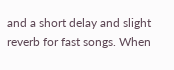and a short delay and slight reverb for fast songs. When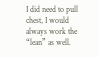I did need to pull chest, I would always work the “lean” as well.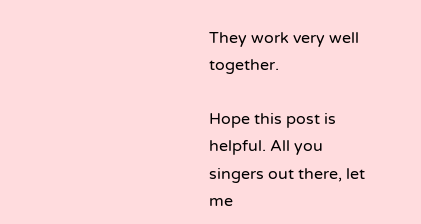They work very well together.

Hope this post is helpful. All you singers out there, let me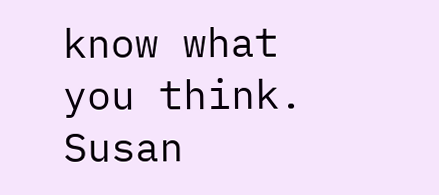know what you think. Susan